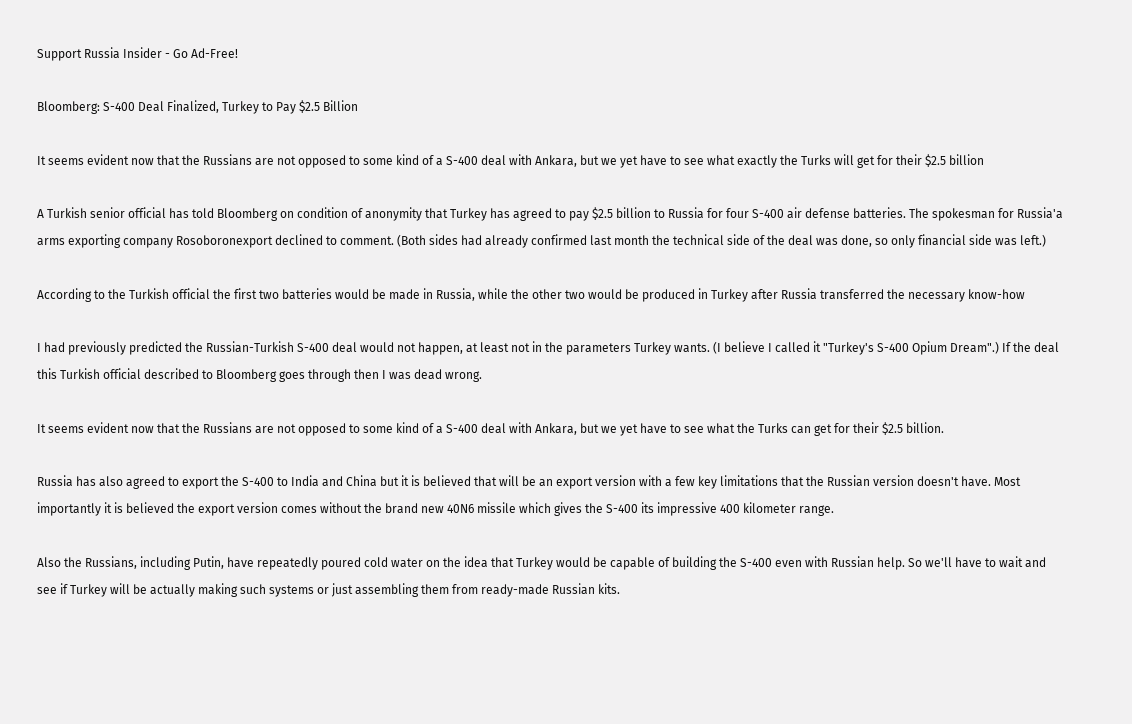Support Russia Insider - Go Ad-Free!

Bloomberg: S-400 Deal Finalized, Turkey to Pay $2.5 Billion

It seems evident now that the Russians are not opposed to some kind of a S-400 deal with Ankara, but we yet have to see what exactly the Turks will get for their $2.5 billion

A Turkish senior official has told Bloomberg on condition of anonymity that Turkey has agreed to pay $2.5 billion to Russia for four S-400 air defense batteries. The spokesman for Russia'a arms exporting company Rosoboronexport declined to comment. (Both sides had already confirmed last month the technical side of the deal was done, so only financial side was left.)

According to the Turkish official the first two batteries would be made in Russia, while the other two would be produced in Turkey after Russia transferred the necessary know-how

I had previously predicted the Russian-Turkish S-400 deal would not happen, at least not in the parameters Turkey wants. (I believe I called it "Turkey's S-400 Opium Dream".) If the deal this Turkish official described to Bloomberg goes through then I was dead wrong.

It seems evident now that the Russians are not opposed to some kind of a S-400 deal with Ankara, but we yet have to see what the Turks can get for their $2.5 billion.

Russia has also agreed to export the S-400 to India and China but it is believed that will be an export version with a few key limitations that the Russian version doesn't have. Most importantly it is believed the export version comes without the brand new 40N6 missile which gives the S-400 its impressive 400 kilometer range.

Also the Russians, including Putin, have repeatedly poured cold water on the idea that Turkey would be capable of building the S-400 even with Russian help. So we'll have to wait and see if Turkey will be actually making such systems or just assembling them from ready-made Russian kits.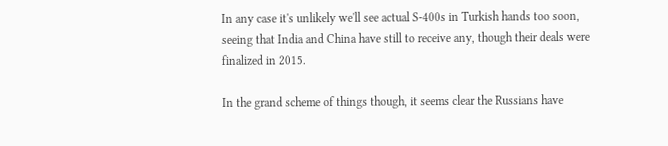In any case it's unlikely we'll see actual S-400s in Turkish hands too soon, seeing that India and China have still to receive any, though their deals were finalized in 2015.

In the grand scheme of things though, it seems clear the Russians have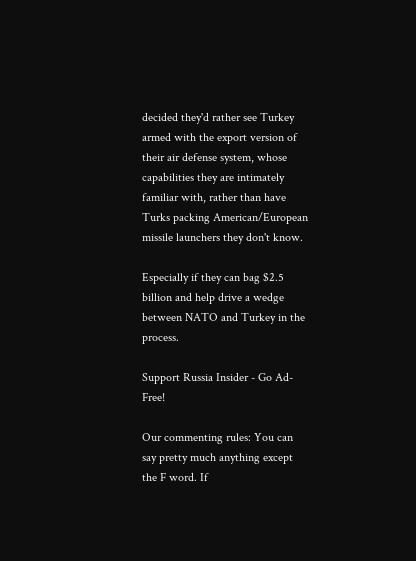decided they'd rather see Turkey armed with the export version of their air defense system, whose capabilities they are intimately familiar with, rather than have Turks packing American/European missile launchers they don't know.

Especially if they can bag $2.5 billion and help drive a wedge between NATO and Turkey in the process.

Support Russia Insider - Go Ad-Free!

Our commenting rules: You can say pretty much anything except the F word. If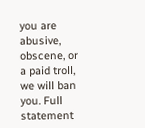you are abusive, obscene, or a paid troll, we will ban you. Full statement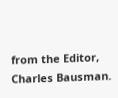from the Editor, Charles Bausman.